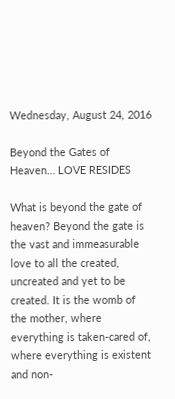Wednesday, August 24, 2016

Beyond the Gates of Heaven… LOVE RESIDES

What is beyond the gate of heaven? Beyond the gate is the vast and immeasurable love to all the created, uncreated and yet to be created. It is the womb of the mother, where everything is taken-cared of, where everything is existent and non-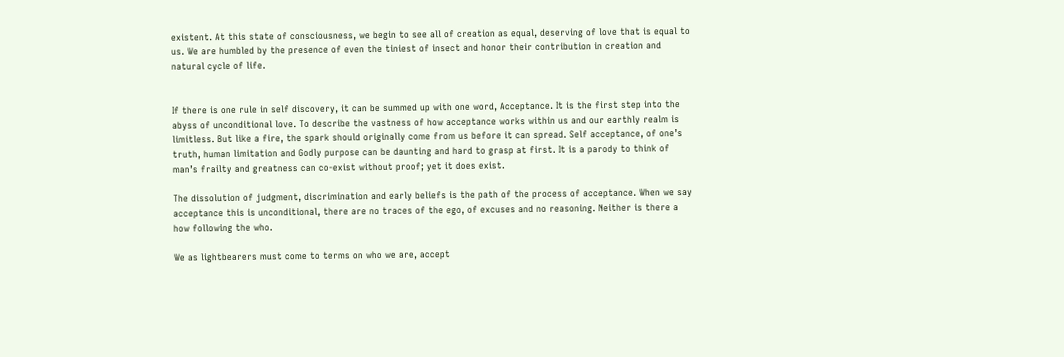existent. At this state of consciousness, we begin to see all of creation as equal, deserving of love that is equal to us. We are humbled by the presence of even the tiniest of insect and honor their contribution in creation and natural cycle of life.


If there is one rule in self discovery, it can be summed up with one word, Acceptance. It is the first step into the abyss of unconditional love. To describe the vastness of how acceptance works within us and our earthly realm is limitless. But like a fire, the spark should originally come from us before it can spread. Self acceptance, of one’s truth, human limitation and Godly purpose can be daunting and hard to grasp at first. It is a parody to think of man’s frailty and greatness can co-exist without proof; yet it does exist.

The dissolution of judgment, discrimination and early beliefs is the path of the process of acceptance. When we say acceptance this is unconditional, there are no traces of the ego, of excuses and no reasoning. Neither is there a how following the who.

We as lightbearers must come to terms on who we are, accept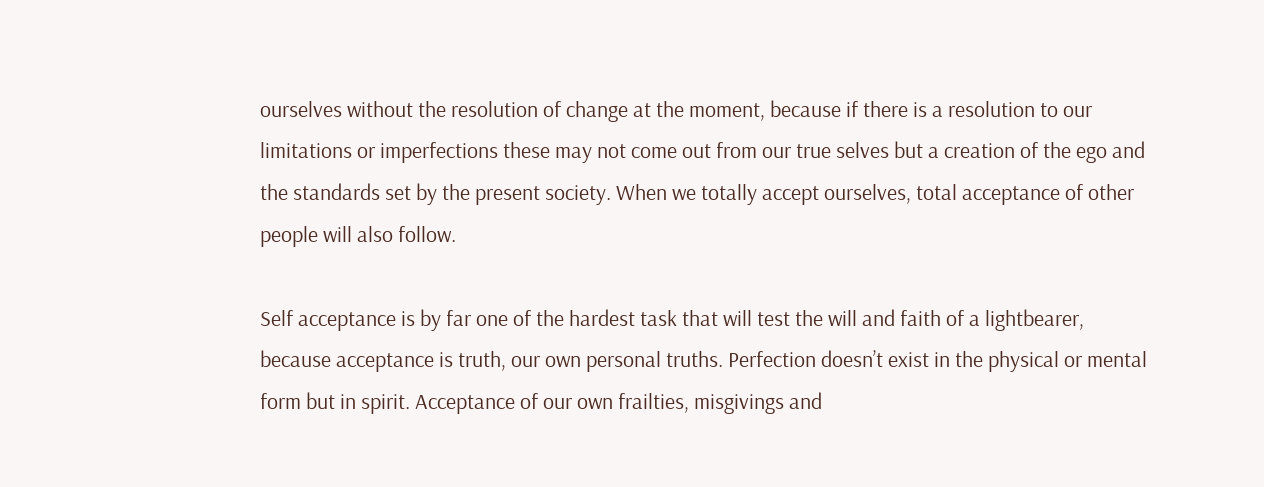ourselves without the resolution of change at the moment, because if there is a resolution to our limitations or imperfections these may not come out from our true selves but a creation of the ego and the standards set by the present society. When we totally accept ourselves, total acceptance of other people will also follow.

Self acceptance is by far one of the hardest task that will test the will and faith of a lightbearer, because acceptance is truth, our own personal truths. Perfection doesn’t exist in the physical or mental form but in spirit. Acceptance of our own frailties, misgivings and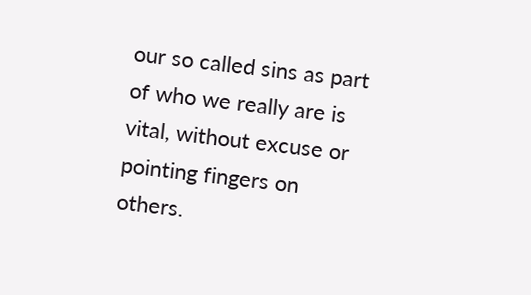our so called sins as part of who we really are is vital, without excuse or pointing fingers on others.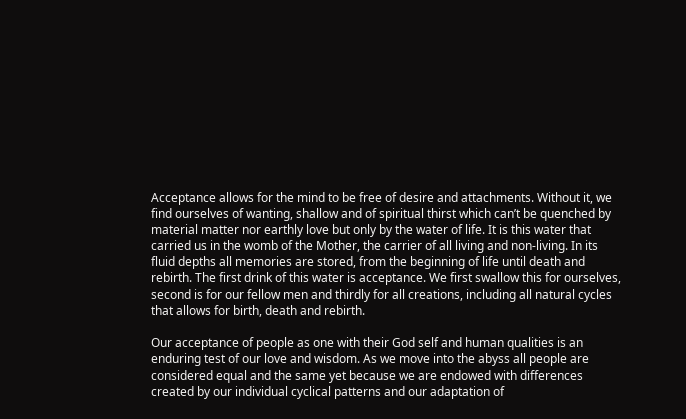Acceptance allows for the mind to be free of desire and attachments. Without it, we find ourselves of wanting, shallow and of spiritual thirst which can’t be quenched by material matter nor earthly love but only by the water of life. It is this water that carried us in the womb of the Mother, the carrier of all living and non-living. In its fluid depths all memories are stored, from the beginning of life until death and rebirth. The first drink of this water is acceptance. We first swallow this for ourselves, second is for our fellow men and thirdly for all creations, including all natural cycles that allows for birth, death and rebirth.

Our acceptance of people as one with their God self and human qualities is an enduring test of our love and wisdom. As we move into the abyss all people are considered equal and the same yet because we are endowed with differences created by our individual cyclical patterns and our adaptation of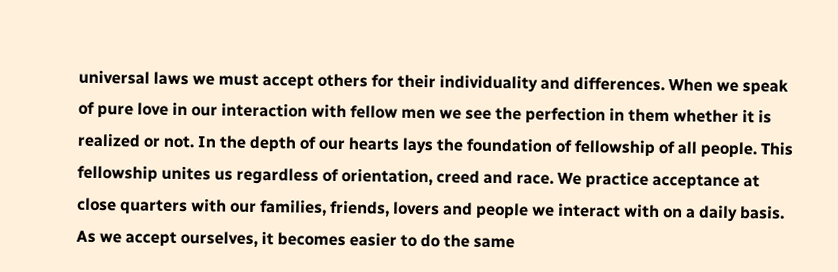universal laws we must accept others for their individuality and differences. When we speak of pure love in our interaction with fellow men we see the perfection in them whether it is realized or not. In the depth of our hearts lays the foundation of fellowship of all people. This fellowship unites us regardless of orientation, creed and race. We practice acceptance at close quarters with our families, friends, lovers and people we interact with on a daily basis. As we accept ourselves, it becomes easier to do the same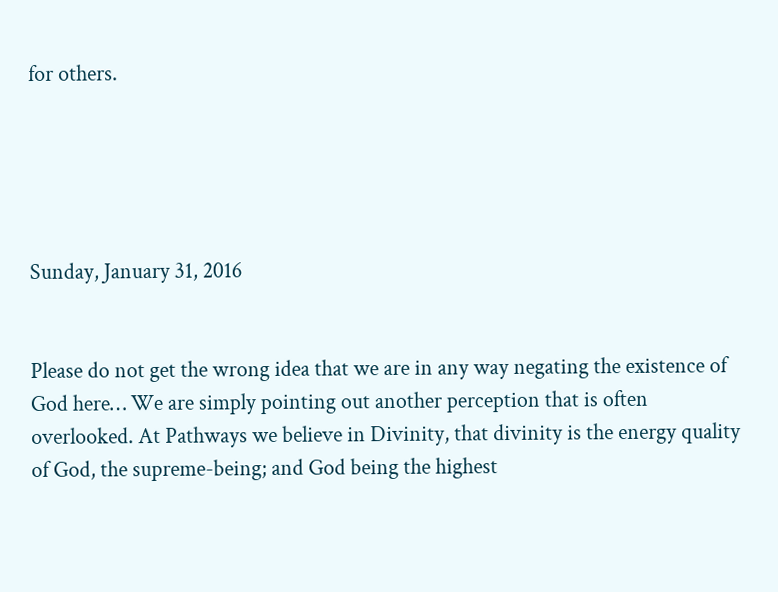for others.





Sunday, January 31, 2016


Please do not get the wrong idea that we are in any way negating the existence of God here… We are simply pointing out another perception that is often overlooked. At Pathways we believe in Divinity, that divinity is the energy quality of God, the supreme-being; and God being the highest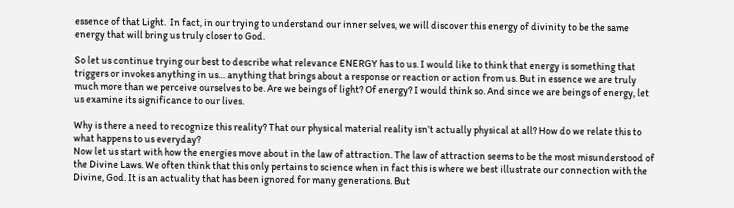essence of that Light.  In fact, in our trying to understand our inner selves, we will discover this energy of divinity to be the same energy that will bring us truly closer to God.

So let us continue trying our best to describe what relevance ENERGY has to us. I would like to think that energy is something that triggers or invokes anything in us… anything that brings about a response or reaction or action from us. But in essence we are truly much more than we perceive ourselves to be. Are we beings of light? Of energy? I would think so. And since we are beings of energy, let us examine its significance to our lives.

Why is there a need to recognize this reality? That our physical material reality isn’t actually physical at all? How do we relate this to what happens to us everyday?
Now let us start with how the energies move about in the law of attraction. The law of attraction seems to be the most misunderstood of the Divine Laws. We often think that this only pertains to science when in fact this is where we best illustrate our connection with the Divine, God. It is an actuality that has been ignored for many generations. But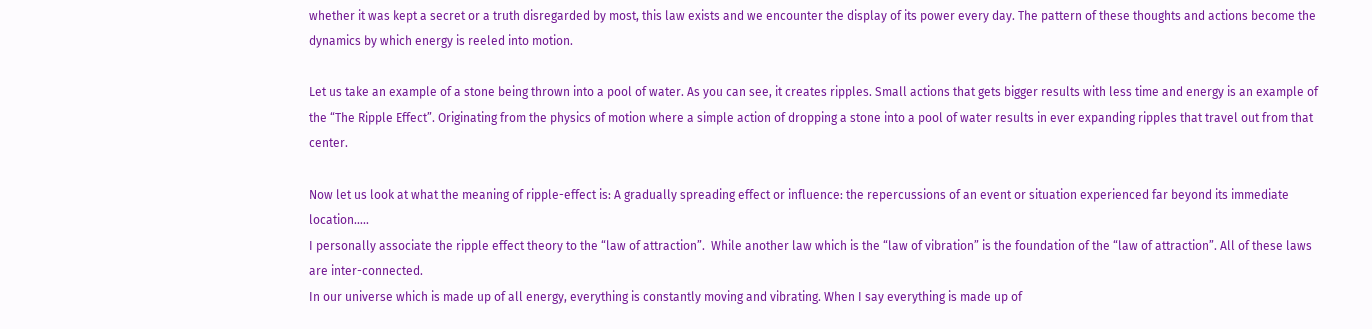whether it was kept a secret or a truth disregarded by most, this law exists and we encounter the display of its power every day. The pattern of these thoughts and actions become the dynamics by which energy is reeled into motion.

Let us take an example of a stone being thrown into a pool of water. As you can see, it creates ripples. Small actions that gets bigger results with less time and energy is an example of the “The Ripple Effect”. Originating from the physics of motion where a simple action of dropping a stone into a pool of water results in ever expanding ripples that travel out from that center.

Now let us look at what the meaning of ripple-effect is: A gradually spreading effect or influence: the repercussions of an event or situation experienced far beyond its immediate location…..
I personally associate the ripple effect theory to the “law of attraction”.  While another law which is the “law of vibration” is the foundation of the “law of attraction”. All of these laws are inter-connected.
In our universe which is made up of all energy, everything is constantly moving and vibrating. When I say everything is made up of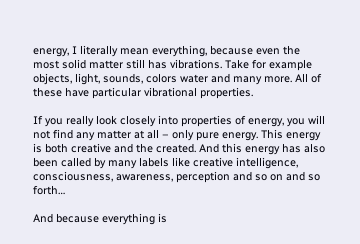energy, I literally mean everything, because even the most solid matter still has vibrations. Take for example objects, light, sounds, colors water and many more. All of these have particular vibrational properties.

If you really look closely into properties of energy, you will not find any matter at all – only pure energy. This energy is both creative and the created. And this energy has also been called by many labels like creative intelligence, consciousness, awareness, perception and so on and so forth…

And because everything is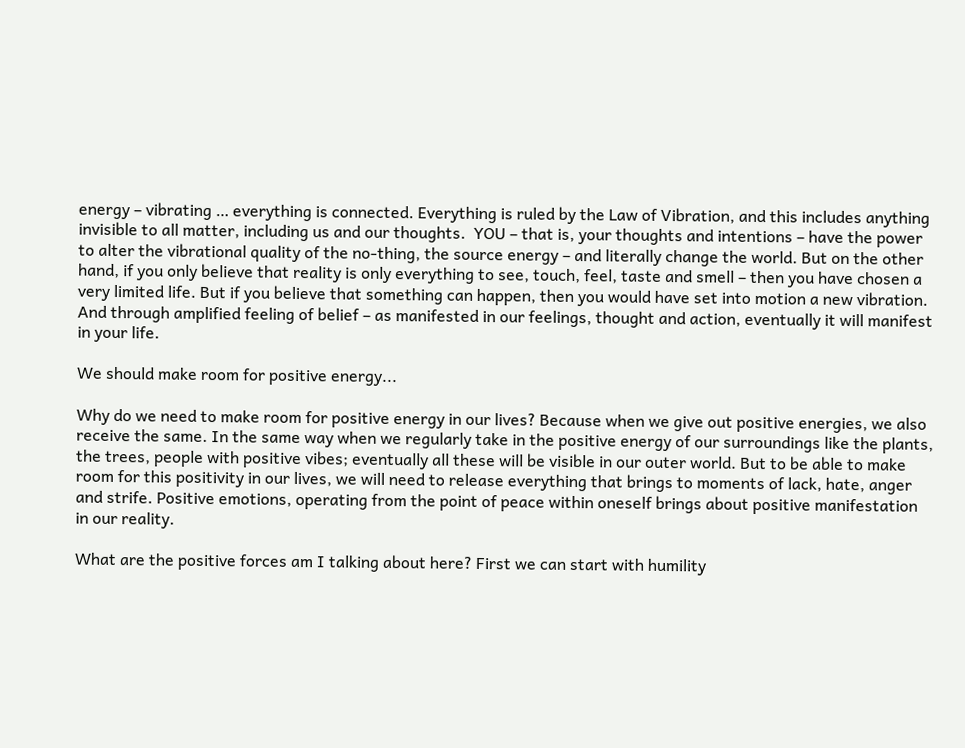energy – vibrating … everything is connected. Everything is ruled by the Law of Vibration, and this includes anything invisible to all matter, including us and our thoughts.  YOU – that is, your thoughts and intentions – have the power to alter the vibrational quality of the no-thing, the source energy – and literally change the world. But on the other hand, if you only believe that reality is only everything to see, touch, feel, taste and smell – then you have chosen a very limited life. But if you believe that something can happen, then you would have set into motion a new vibration. And through amplified feeling of belief – as manifested in our feelings, thought and action, eventually it will manifest in your life.

We should make room for positive energy...

Why do we need to make room for positive energy in our lives? Because when we give out positive energies, we also receive the same. In the same way when we regularly take in the positive energy of our surroundings like the plants, the trees, people with positive vibes; eventually all these will be visible in our outer world. But to be able to make room for this positivity in our lives, we will need to release everything that brings to moments of lack, hate, anger and strife. Positive emotions, operating from the point of peace within oneself brings about positive manifestation in our reality.

What are the positive forces am I talking about here? First we can start with humility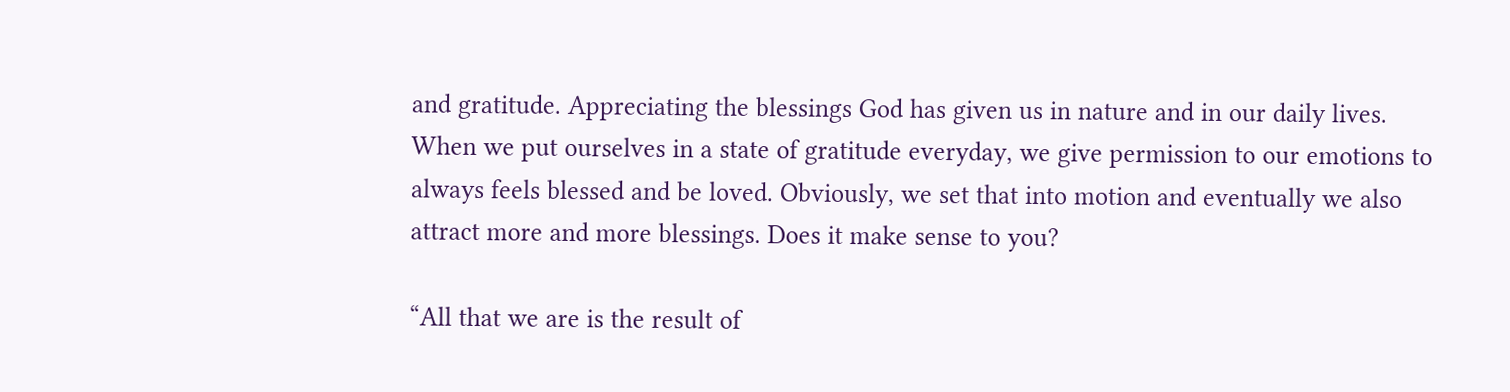and gratitude. Appreciating the blessings God has given us in nature and in our daily lives. When we put ourselves in a state of gratitude everyday, we give permission to our emotions to always feels blessed and be loved. Obviously, we set that into motion and eventually we also attract more and more blessings. Does it make sense to you?

“All that we are is the result of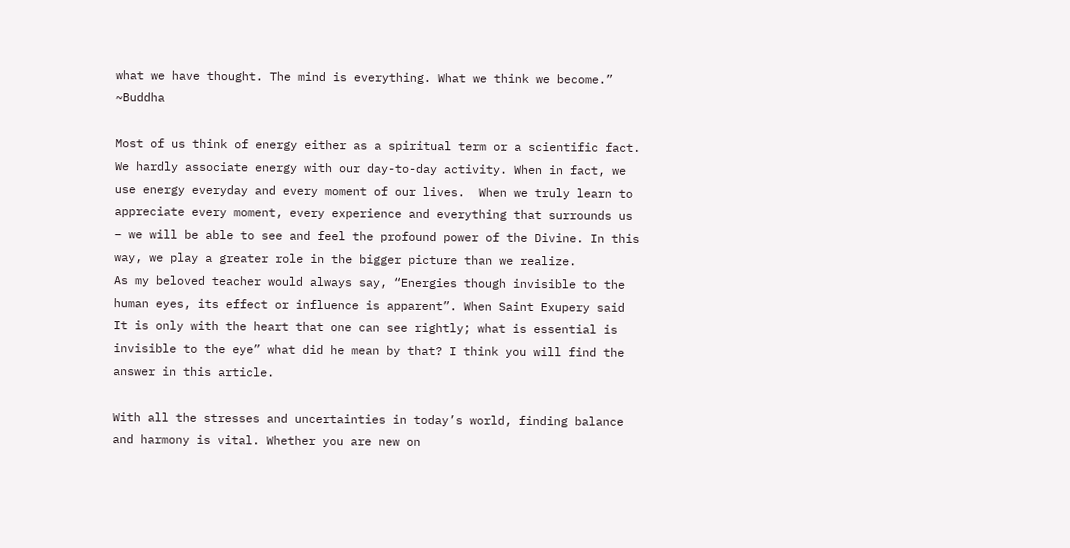what we have thought. The mind is everything. What we think we become.” ~Buddha

Most of us think of energy either as a spiritual term or a scientific fact. We hardly associate energy with our day-to-day activity. When in fact, we use energy everyday and every moment of our lives.  When we truly learn to appreciate every moment, every experience and everything that surrounds us – we will be able to see and feel the profound power of the Divine. In this way, we play a greater role in the bigger picture than we realize.
As my beloved teacher would always say, “Energies though invisible to the human eyes, its effect or influence is apparent”. When Saint Exupery said It is only with the heart that one can see rightly; what is essential is invisible to the eye” what did he mean by that? I think you will find the answer in this article.

With all the stresses and uncertainties in today’s world, finding balance and harmony is vital. Whether you are new on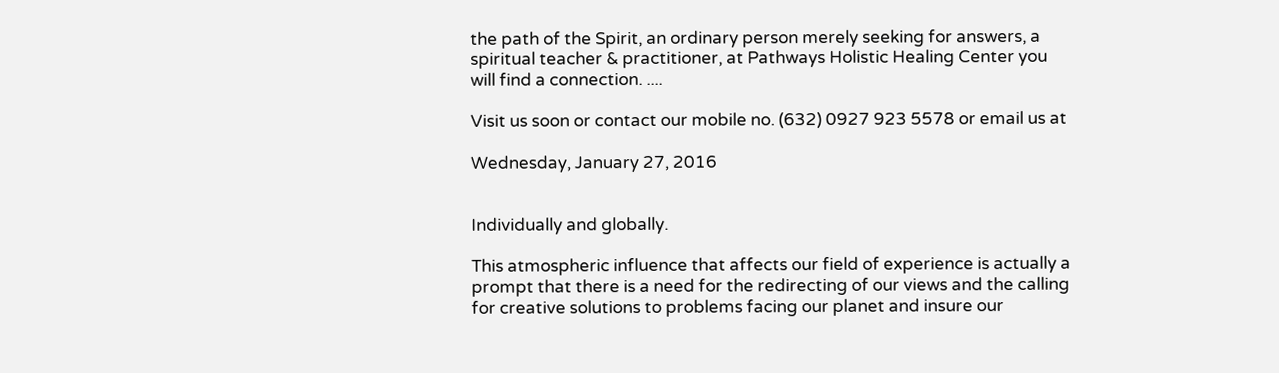the path of the Spirit, an ordinary person merely seeking for answers, a spiritual teacher & practitioner, at Pathways Holistic Healing Center you will find a connection. ....

Visit us soon or contact our mobile no. (632) 0927 923 5578 or email us at

Wednesday, January 27, 2016


Individually and globally.

This atmospheric influence that affects our field of experience is actually a prompt that there is a need for the redirecting of our views and the calling for creative solutions to problems facing our planet and insure our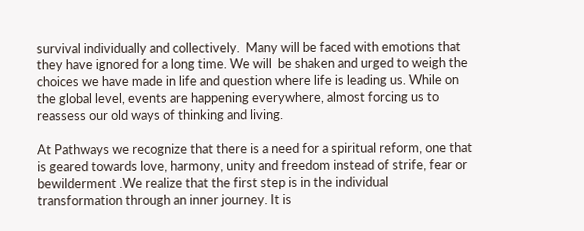survival individually and collectively.  Many will be faced with emotions that they have ignored for a long time. We will  be shaken and urged to weigh the choices we have made in life and question where life is leading us. While on the global level, events are happening everywhere, almost forcing us to reassess our old ways of thinking and living.

At Pathways we recognize that there is a need for a spiritual reform, one that is geared towards love, harmony, unity and freedom instead of strife, fear or bewilderment .We realize that the first step is in the individual transformation through an inner journey. It is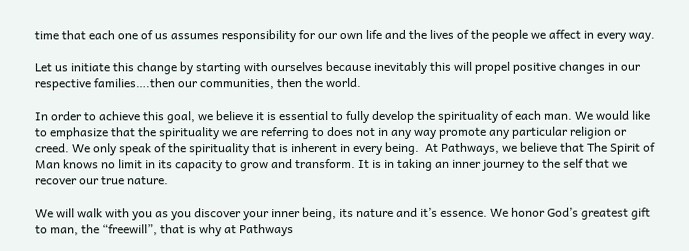time that each one of us assumes responsibility for our own life and the lives of the people we affect in every way.

Let us initiate this change by starting with ourselves because inevitably this will propel positive changes in our respective families….then our communities, then the world.

In order to achieve this goal, we believe it is essential to fully develop the spirituality of each man. We would like to emphasize that the spirituality we are referring to does not in any way promote any particular religion or creed. We only speak of the spirituality that is inherent in every being.  At Pathways, we believe that The Spirit of Man knows no limit in its capacity to grow and transform. It is in taking an inner journey to the self that we recover our true nature.

We will walk with you as you discover your inner being, its nature and it’s essence. We honor God’s greatest gift to man, the “freewill”, that is why at Pathways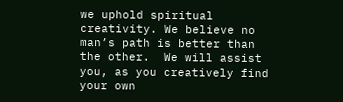we uphold spiritual creativity. We believe no man’s path is better than the other.  We will assist you, as you creatively find your own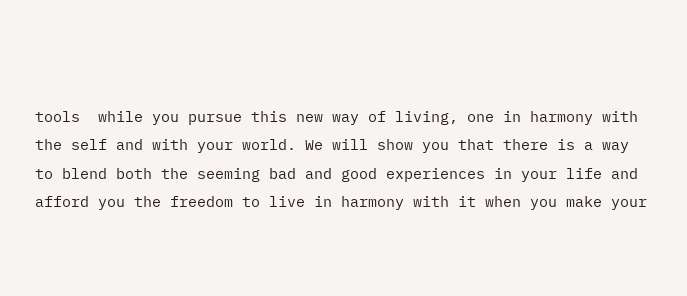tools  while you pursue this new way of living, one in harmony with the self and with your world. We will show you that there is a way to blend both the seeming bad and good experiences in your life and afford you the freedom to live in harmony with it when you make your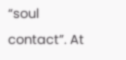“soul contact”. At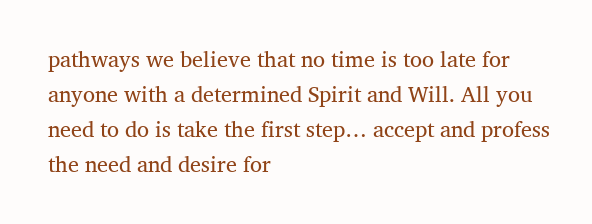pathways we believe that no time is too late for anyone with a determined Spirit and Will. All you need to do is take the first step… accept and profess the need and desire for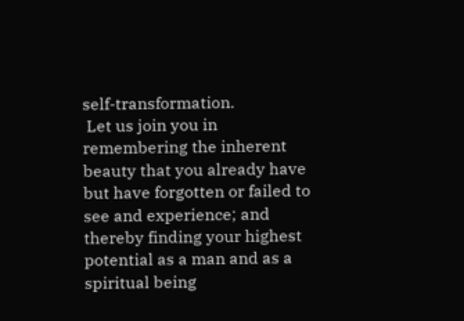self-transformation.
 Let us join you in remembering the inherent beauty that you already have but have forgotten or failed to see and experience; and thereby finding your highest potential as a man and as a spiritual being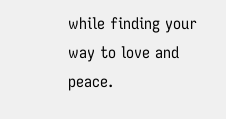while finding your way to love and peace.